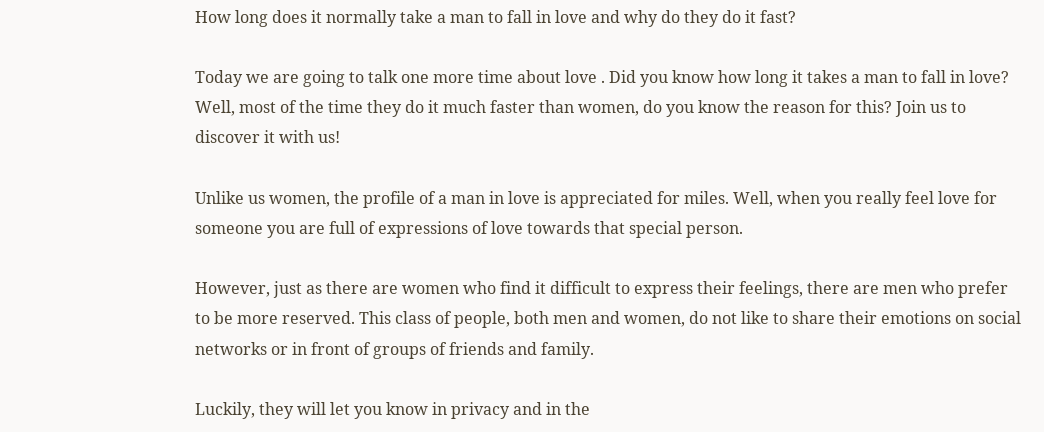How long does it normally take a man to fall in love and why do they do it fast?

Today we are going to talk one more time about love . Did you know how long it takes a man to fall in love? Well, most of the time they do it much faster than women, do you know the reason for this? Join us to discover it with us!

Unlike us women, the profile of a man in love is appreciated for miles. Well, when you really feel love for someone you are full of expressions of love towards that special person.

However, just as there are women who find it difficult to express their feelings, there are men who prefer to be more reserved. This class of people, both men and women, do not like to share their emotions on social networks or in front of groups of friends and family.

Luckily, they will let you know in privacy and in the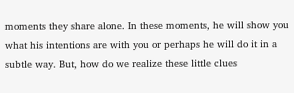moments they share alone. In these moments, he will show you what his intentions are with you or perhaps he will do it in a subtle way. But, how do we realize these little clues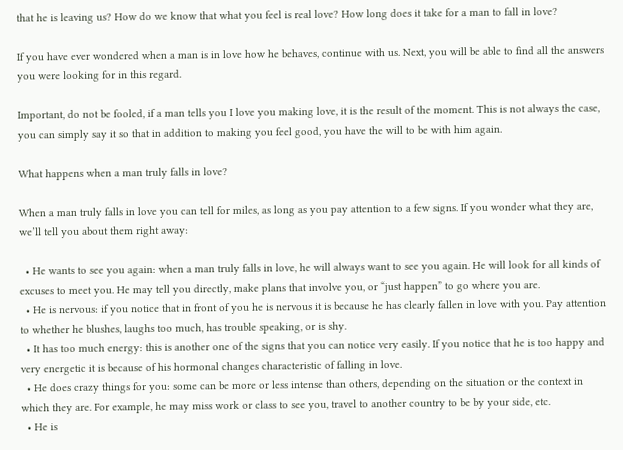that he is leaving us? How do we know that what you feel is real love? How long does it take for a man to fall in love?

If you have ever wondered when a man is in love how he behaves, continue with us. Next, you will be able to find all the answers you were looking for in this regard.

Important, do not be fooled, if a man tells you I love you making love, it is the result of the moment. This is not always the case, you can simply say it so that in addition to making you feel good, you have the will to be with him again.

What happens when a man truly falls in love?

When a man truly falls in love you can tell for miles, as long as you pay attention to a few signs. If you wonder what they are, we’ll tell you about them right away:

  • He wants to see you again: when a man truly falls in love, he will always want to see you again. He will look for all kinds of excuses to meet you. He may tell you directly, make plans that involve you, or “just happen” to go where you are.
  • He is nervous: if you notice that in front of you he is nervous it is because he has clearly fallen in love with you. Pay attention to whether he blushes, laughs too much, has trouble speaking, or is shy.
  • It has too much energy: this is another one of the signs that you can notice very easily. If you notice that he is too happy and very energetic it is because of his hormonal changes characteristic of falling in love.
  • He does crazy things for you: some can be more or less intense than others, depending on the situation or the context in which they are. For example, he may miss work or class to see you, travel to another country to be by your side, etc.
  • He is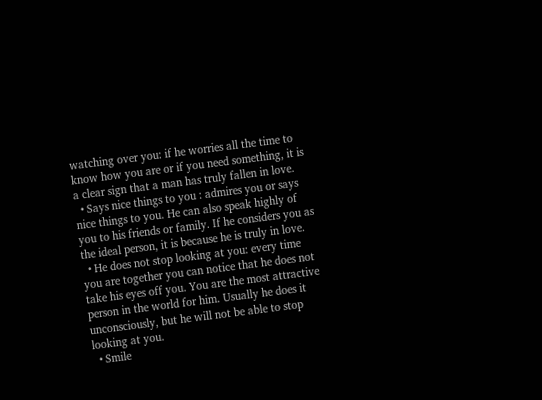watching over you: if he worries all the time to know how you are or if you need something, it is a clear sign that a man has truly fallen in love.
  • Says nice things to you : admires you or says nice things to you. He can also speak highly of you to his friends or family. If he considers you as the ideal person, it is because he is truly in love.
  • He does not stop looking at you: every time you are together you can notice that he does not take his eyes off you. You are the most attractive person in the world for him. Usually he does it unconsciously, but he will not be able to stop looking at you.
  • Smile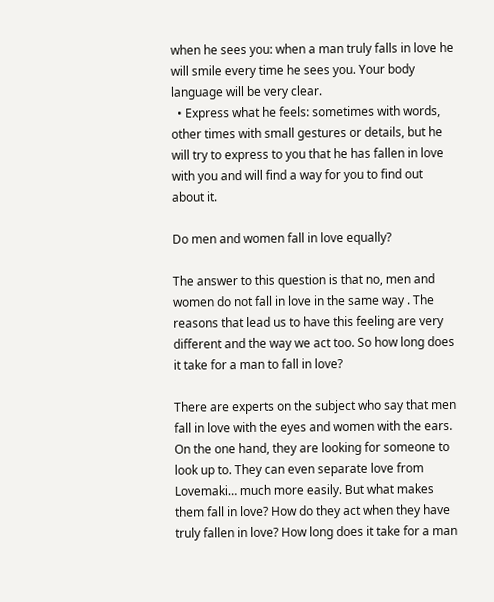when he sees you: when a man truly falls in love he will smile every time he sees you. Your body language will be very clear.
  • Express what he feels: sometimes with words, other times with small gestures or details, but he will try to express to you that he has fallen in love with you and will find a way for you to find out about it.

Do men and women fall in love equally?

The answer to this question is that no, men and women do not fall in love in the same way . The reasons that lead us to have this feeling are very different and the way we act too. So how long does it take for a man to fall in love?

There are experts on the subject who say that men fall in love with the eyes and women with the ears. On the one hand, they are looking for someone to look up to. They can even separate love from Lovemaki… much more easily. But what makes them fall in love? How do they act when they have truly fallen in love? How long does it take for a man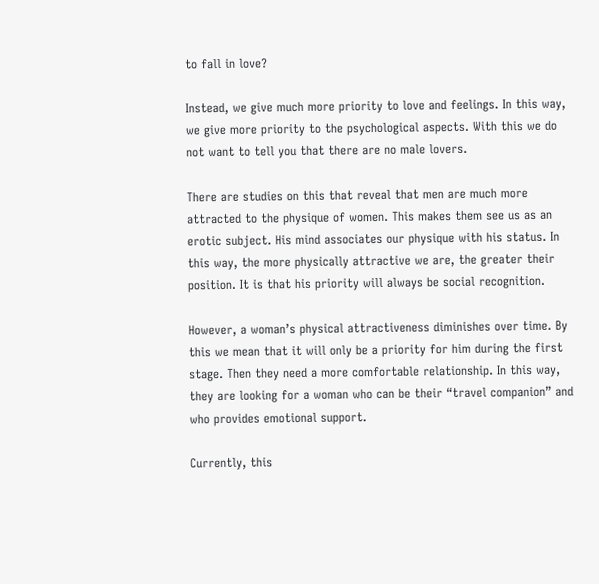to fall in love?

Instead, we give much more priority to love and feelings. In this way, we give more priority to the psychological aspects. With this we do not want to tell you that there are no male lovers.

There are studies on this that reveal that men are much more attracted to the physique of women. This makes them see us as an erotic subject. His mind associates our physique with his status. In this way, the more physically attractive we are, the greater their position. It is that his priority will always be social recognition.

However, a woman’s physical attractiveness diminishes over time. By this we mean that it will only be a priority for him during the first stage. Then they need a more comfortable relationship. In this way, they are looking for a woman who can be their “travel companion” and who provides emotional support.

Currently, this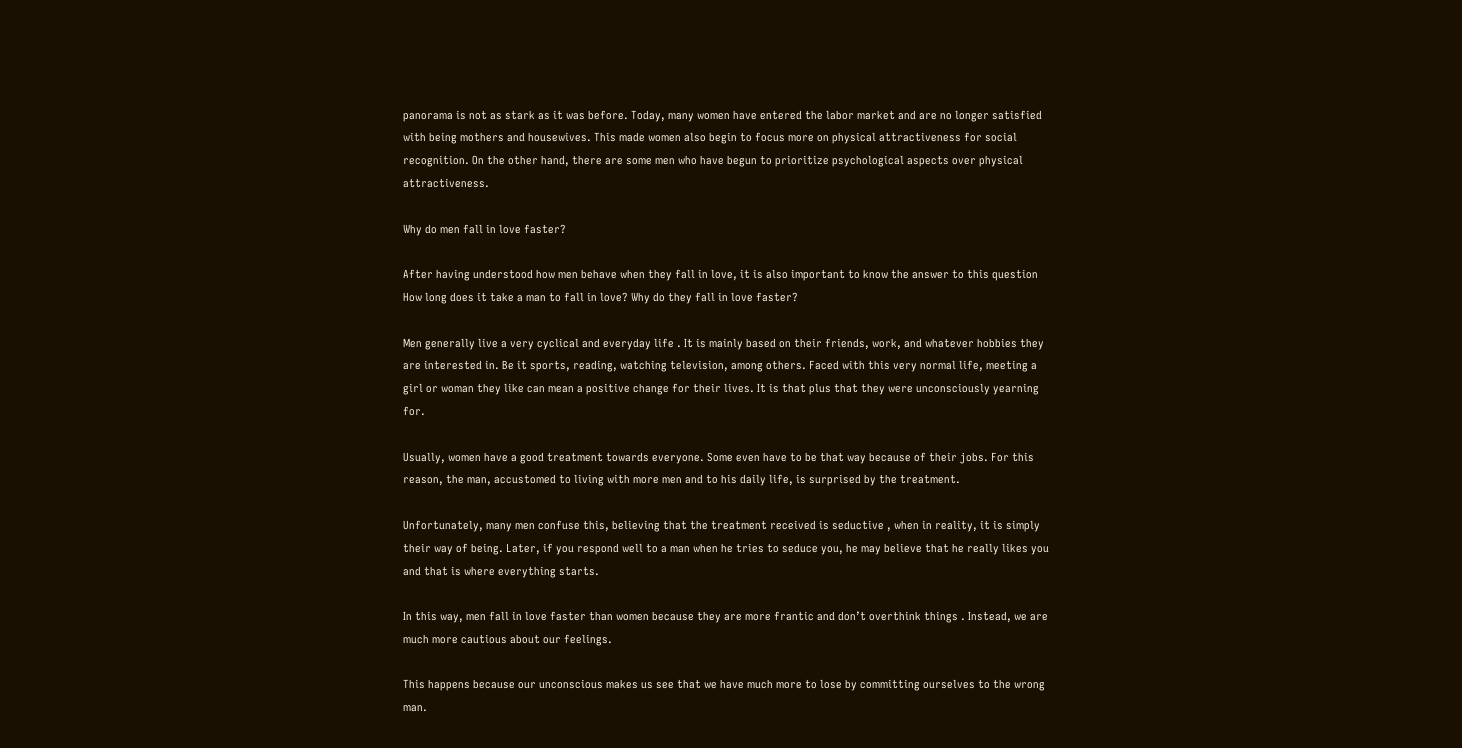panorama is not as stark as it was before. Today, many women have entered the labor market and are no longer satisfied with being mothers and housewives. This made women also begin to focus more on physical attractiveness for social recognition. On the other hand, there are some men who have begun to prioritize psychological aspects over physical attractiveness.

Why do men fall in love faster?

After having understood how men behave when they fall in love, it is also important to know the answer to this question How long does it take a man to fall in love? Why do they fall in love faster?

Men generally live a very cyclical and everyday life . It is mainly based on their friends, work, and whatever hobbies they are interested in. Be it sports, reading, watching television, among others. Faced with this very normal life, meeting a girl or woman they like can mean a positive change for their lives. It is that plus that they were unconsciously yearning for.

Usually, women have a good treatment towards everyone. Some even have to be that way because of their jobs. For this reason, the man, accustomed to living with more men and to his daily life, is surprised by the treatment.

Unfortunately, many men confuse this, believing that the treatment received is seductive , when in reality, it is simply their way of being. Later, if you respond well to a man when he tries to seduce you, he may believe that he really likes you and that is where everything starts.

In this way, men fall in love faster than women because they are more frantic and don’t overthink things . Instead, we are much more cautious about our feelings.

This happens because our unconscious makes us see that we have much more to lose by committing ourselves to the wrong man.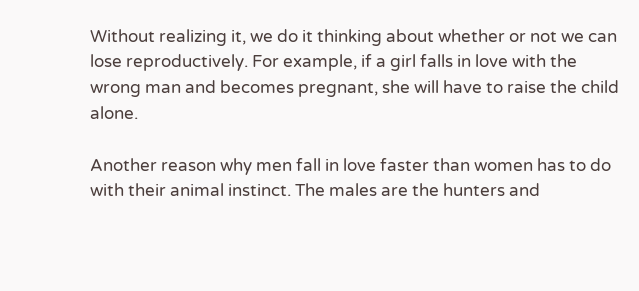Without realizing it, we do it thinking about whether or not we can lose reproductively. For example, if a girl falls in love with the wrong man and becomes pregnant, she will have to raise the child alone.

Another reason why men fall in love faster than women has to do with their animal instinct. The males are the hunters and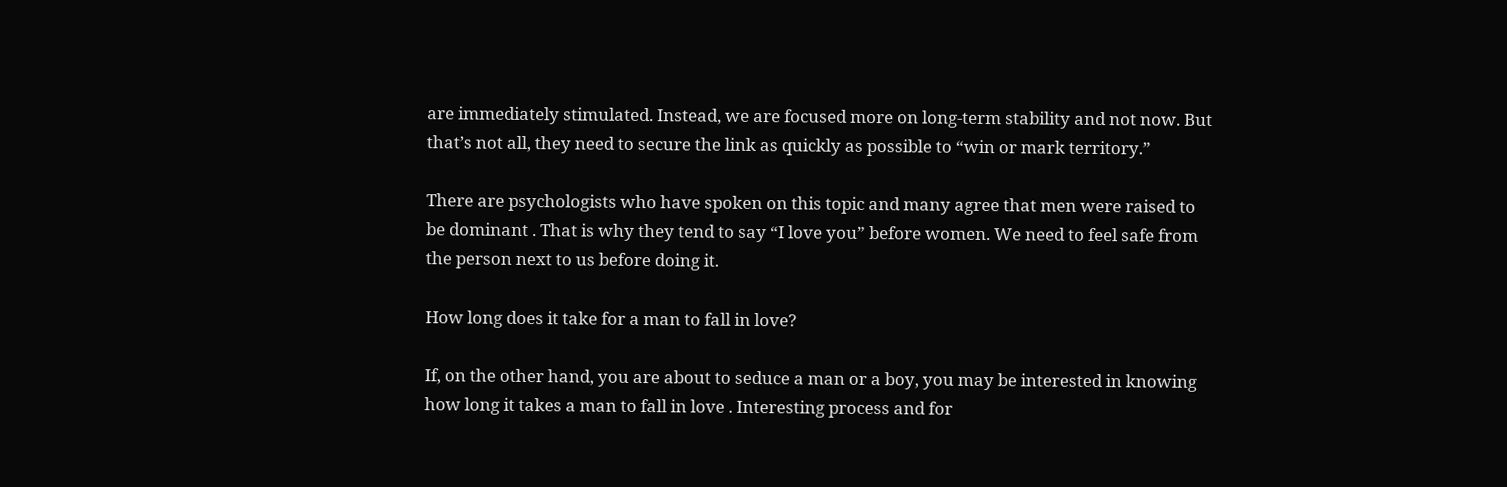are immediately stimulated. Instead, we are focused more on long-term stability and not now. But that’s not all, they need to secure the link as quickly as possible to “win or mark territory.”

There are psychologists who have spoken on this topic and many agree that men were raised to be dominant . That is why they tend to say “I love you” before women. We need to feel safe from the person next to us before doing it.

How long does it take for a man to fall in love?

If, on the other hand, you are about to seduce a man or a boy, you may be interested in knowing how long it takes a man to fall in love . Interesting process and for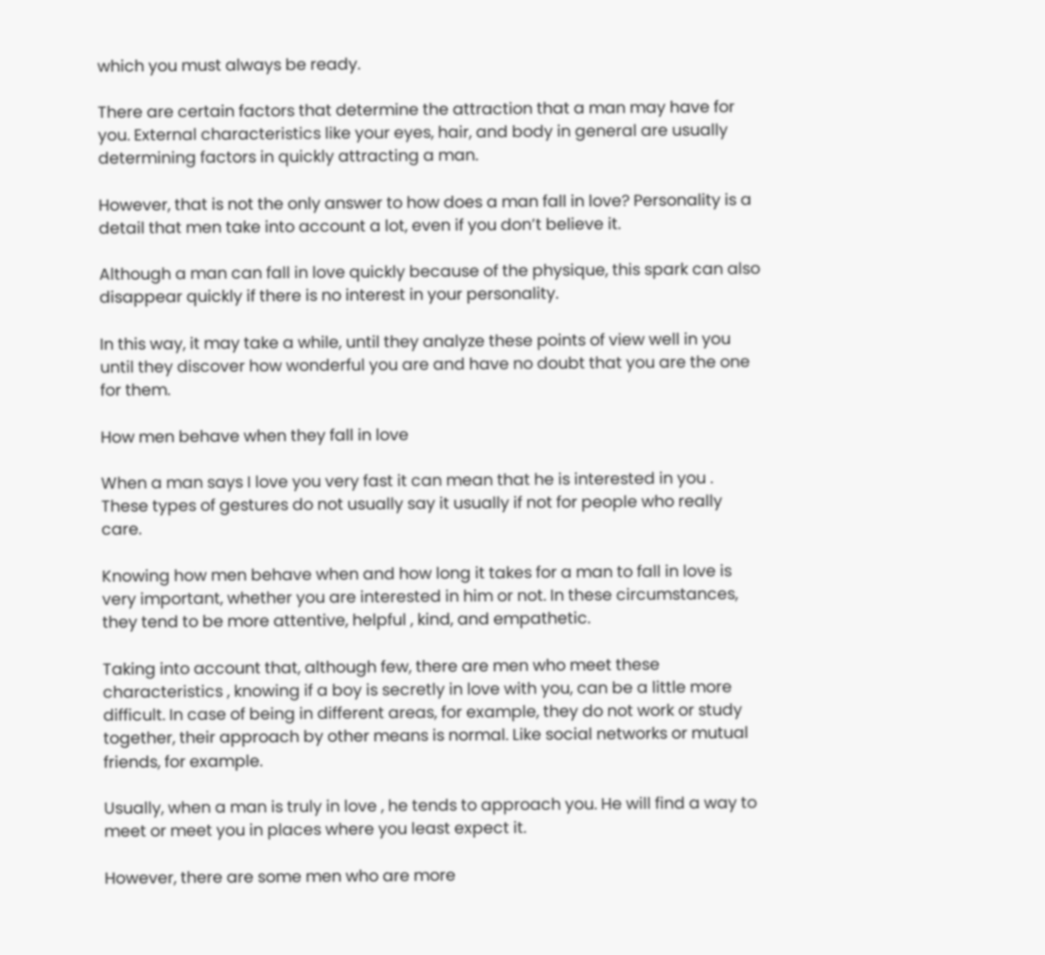which you must always be ready.

There are certain factors that determine the attraction that a man may have for you. External characteristics like your eyes, hair, and body in general are usually determining factors in quickly attracting a man.

However, that is not the only answer to how does a man fall in love? Personality is a detail that men take into account a lot, even if you don’t believe it.

Although a man can fall in love quickly because of the physique, this spark can also disappear quickly if there is no interest in your personality.

In this way, it may take a while, until they analyze these points of view well in you until they discover how wonderful you are and have no doubt that you are the one for them.

How men behave when they fall in love

When a man says I love you very fast it can mean that he is interested in you . These types of gestures do not usually say it usually if not for people who really care.

Knowing how men behave when and how long it takes for a man to fall in love is very important, whether you are interested in him or not. In these circumstances, they tend to be more attentive, helpful , kind, and empathetic.

Taking into account that, although few, there are men who meet these characteristics , knowing if a boy is secretly in love with you, can be a little more difficult. In case of being in different areas, for example, they do not work or study together, their approach by other means is normal. Like social networks or mutual friends, for example.

Usually, when a man is truly in love , he tends to approach you. He will find a way to meet or meet you in places where you least expect it.

However, there are some men who are more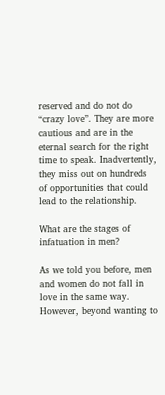reserved and do not do “crazy love”. They are more cautious and are in the eternal search for the right time to speak. Inadvertently, they miss out on hundreds of opportunities that could lead to the relationship.

What are the stages of infatuation in men?

As we told you before, men and women do not fall in love in the same way. However, beyond wanting to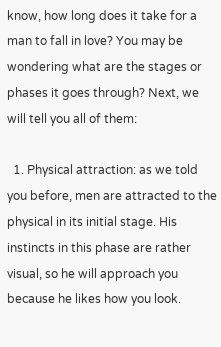know, how long does it take for a man to fall in love? You may be wondering what are the stages or phases it goes through? Next, we will tell you all of them:

  1. Physical attraction: as we told you before, men are attracted to the physical in its initial stage. His instincts in this phase are rather visual, so he will approach you because he likes how you look.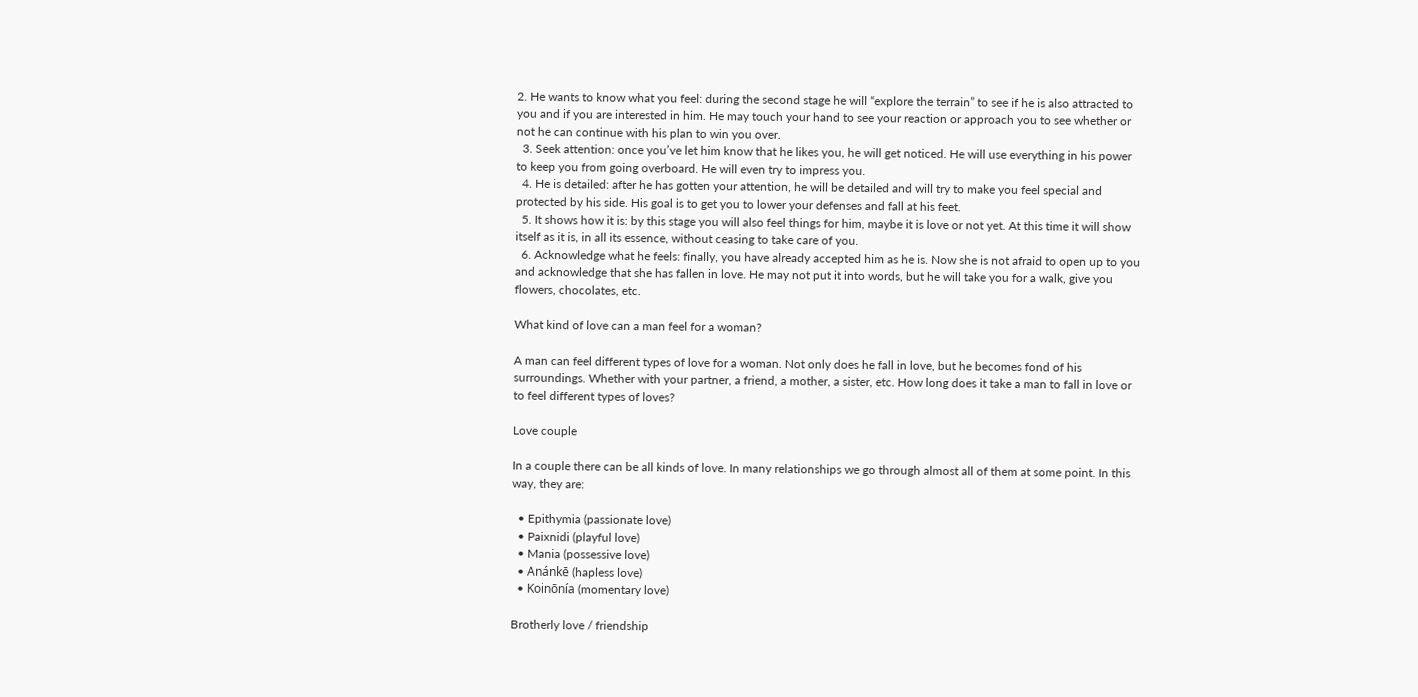2. He wants to know what you feel: during the second stage he will “explore the terrain” to see if he is also attracted to you and if you are interested in him. He may touch your hand to see your reaction or approach you to see whether or not he can continue with his plan to win you over.
  3. Seek attention: once you’ve let him know that he likes you, he will get noticed. He will use everything in his power to keep you from going overboard. He will even try to impress you.
  4. He is detailed: after he has gotten your attention, he will be detailed and will try to make you feel special and protected by his side. His goal is to get you to lower your defenses and fall at his feet.
  5. It shows how it is: by this stage you will also feel things for him, maybe it is love or not yet. At this time it will show itself as it is, in all its essence, without ceasing to take care of you.
  6. Acknowledge what he feels: finally, you have already accepted him as he is. Now she is not afraid to open up to you and acknowledge that she has fallen in love. He may not put it into words, but he will take you for a walk, give you flowers, chocolates, etc.

What kind of love can a man feel for a woman?

A man can feel different types of love for a woman. Not only does he fall in love, but he becomes fond of his surroundings. Whether with your partner, a friend, a mother, a sister, etc. How long does it take a man to fall in love or to feel different types of loves?

Love couple

In a couple there can be all kinds of love. In many relationships we go through almost all of them at some point. In this way, they are:

  • Epithymia (passionate love)
  • Paixnidi (playful love)
  • Mania (possessive love)
  • Anánkē (hapless love)
  • Koinōnía (momentary love)

Brotherly love / friendship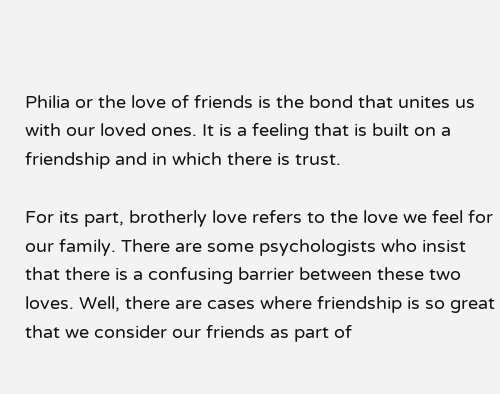Philia or the love of friends is the bond that unites us with our loved ones. It is a feeling that is built on a friendship and in which there is trust.

For its part, brotherly love refers to the love we feel for our family. There are some psychologists who insist that there is a confusing barrier between these two loves. Well, there are cases where friendship is so great that we consider our friends as part of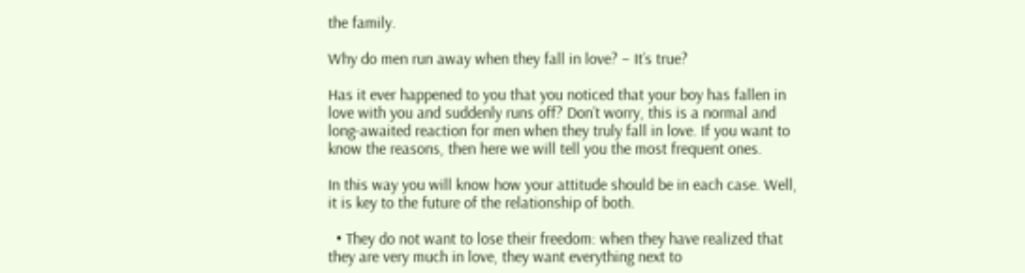the family.

Why do men run away when they fall in love? – It’s true?

Has it ever happened to you that you noticed that your boy has fallen in love with you and suddenly runs off? Don’t worry, this is a normal and long-awaited reaction for men when they truly fall in love. If you want to know the reasons, then here we will tell you the most frequent ones.

In this way you will know how your attitude should be in each case. Well, it is key to the future of the relationship of both.

  • They do not want to lose their freedom: when they have realized that they are very much in love, they want everything next to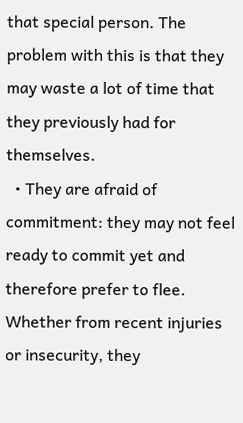that special person. The problem with this is that they may waste a lot of time that they previously had for themselves.
  • They are afraid of commitment: they may not feel ready to commit yet and therefore prefer to flee. Whether from recent injuries or insecurity, they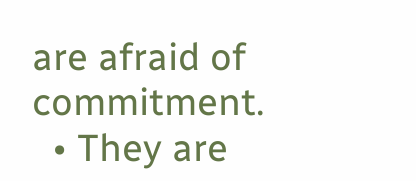are afraid of commitment.
  • They are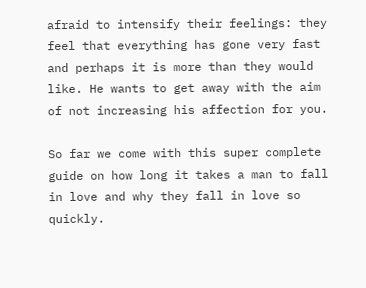afraid to intensify their feelings: they feel that everything has gone very fast and perhaps it is more than they would like. He wants to get away with the aim of not increasing his affection for you.

So far we come with this super complete guide on how long it takes a man to fall in love and why they fall in love so quickly.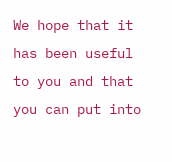We hope that it has been useful to you and that you can put into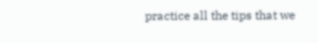practice all the tips that we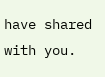have shared with you.